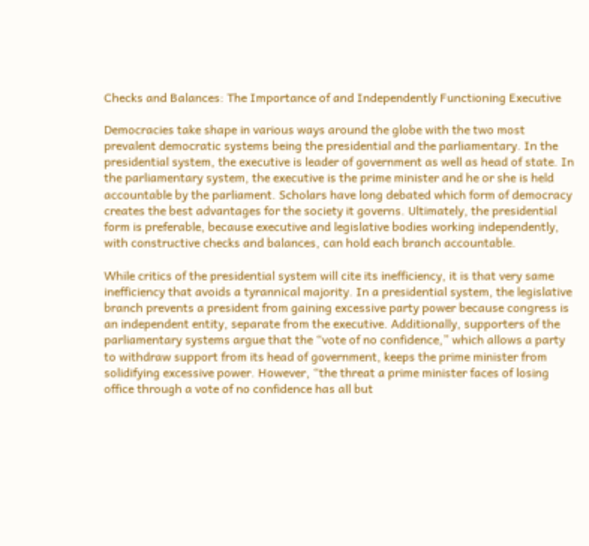Checks and Balances: The Importance of and Independently Functioning Executive

Democracies take shape in various ways around the globe with the two most prevalent democratic systems being the presidential and the parliamentary. In the presidential system, the executive is leader of government as well as head of state. In the parliamentary system, the executive is the prime minister and he or she is held accountable by the parliament. Scholars have long debated which form of democracy creates the best advantages for the society it governs. Ultimately, the presidential form is preferable, because executive and legislative bodies working independently, with constructive checks and balances, can hold each branch accountable.

While critics of the presidential system will cite its inefficiency, it is that very same inefficiency that avoids a tyrannical majority. In a presidential system, the legislative branch prevents a president from gaining excessive party power because congress is an independent entity, separate from the executive. Additionally, supporters of the parliamentary systems argue that the “vote of no confidence,” which allows a party to withdraw support from its head of government, keeps the prime minister from solidifying excessive power. However, “the threat a prime minister faces of losing office through a vote of no confidence has all but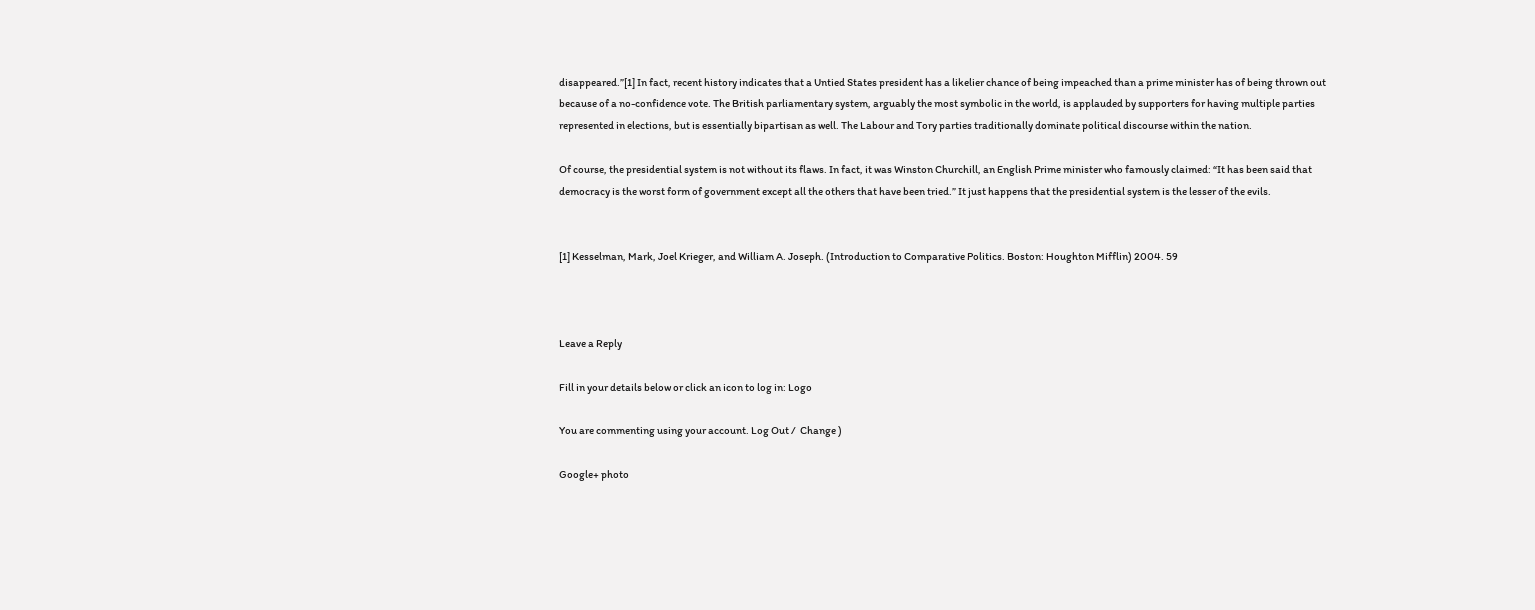disappeared.”[1] In fact, recent history indicates that a Untied States president has a likelier chance of being impeached than a prime minister has of being thrown out because of a no-confidence vote. The British parliamentary system, arguably the most symbolic in the world, is applauded by supporters for having multiple parties represented in elections, but is essentially bipartisan as well. The Labour and Tory parties traditionally dominate political discourse within the nation.

Of course, the presidential system is not without its flaws. In fact, it was Winston Churchill, an English Prime minister who famously claimed: “It has been said that democracy is the worst form of government except all the others that have been tried.” It just happens that the presidential system is the lesser of the evils.


[1] Kesselman, Mark, Joel Krieger, and William A. Joseph. (Introduction to Comparative Politics. Boston: Houghton Mifflin) 2004. 59



Leave a Reply

Fill in your details below or click an icon to log in: Logo

You are commenting using your account. Log Out /  Change )

Google+ photo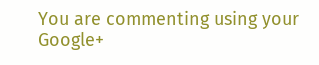You are commenting using your Google+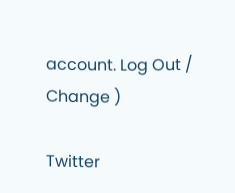account. Log Out /  Change )

Twitter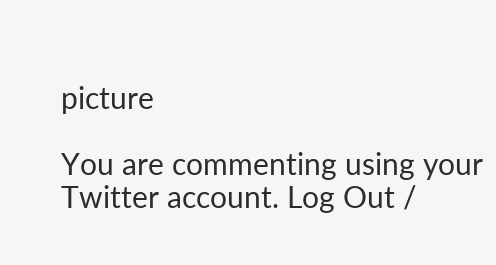picture

You are commenting using your Twitter account. Log Out /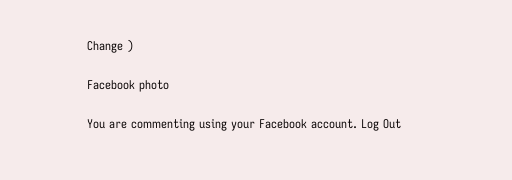Change )

Facebook photo

You are commenting using your Facebook account. Log Out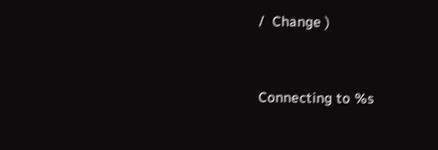/  Change )


Connecting to %s